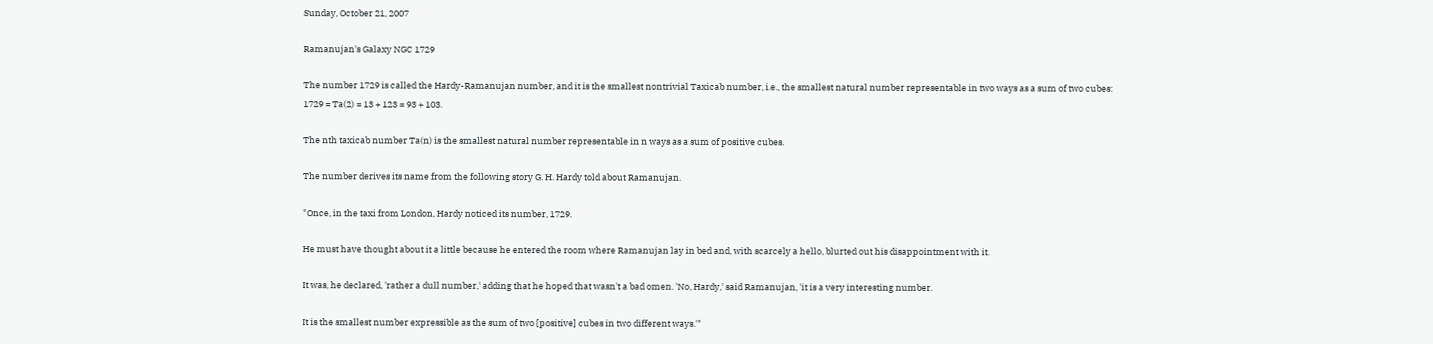Sunday, October 21, 2007

Ramanujan's Galaxy NGC 1729

The number 1729 is called the Hardy-Ramanujan number, and it is the smallest nontrivial Taxicab number, i.e., the smallest natural number representable in two ways as a sum of two cubes:
1729 = Ta(2) = 13 + 123 = 93 + 103.

The nth taxicab number Ta(n) is the smallest natural number representable in n ways as a sum of positive cubes.

The number derives its name from the following story G. H. Hardy told about Ramanujan.

"Once, in the taxi from London, Hardy noticed its number, 1729.

He must have thought about it a little because he entered the room where Ramanujan lay in bed and, with scarcely a hello, blurted out his disappointment with it.

It was, he declared, 'rather a dull number,' adding that he hoped that wasn't a bad omen. 'No, Hardy,' said Ramanujan, 'it is a very interesting number.

It is the smallest number expressible as the sum of two [positive] cubes in two different ways.'"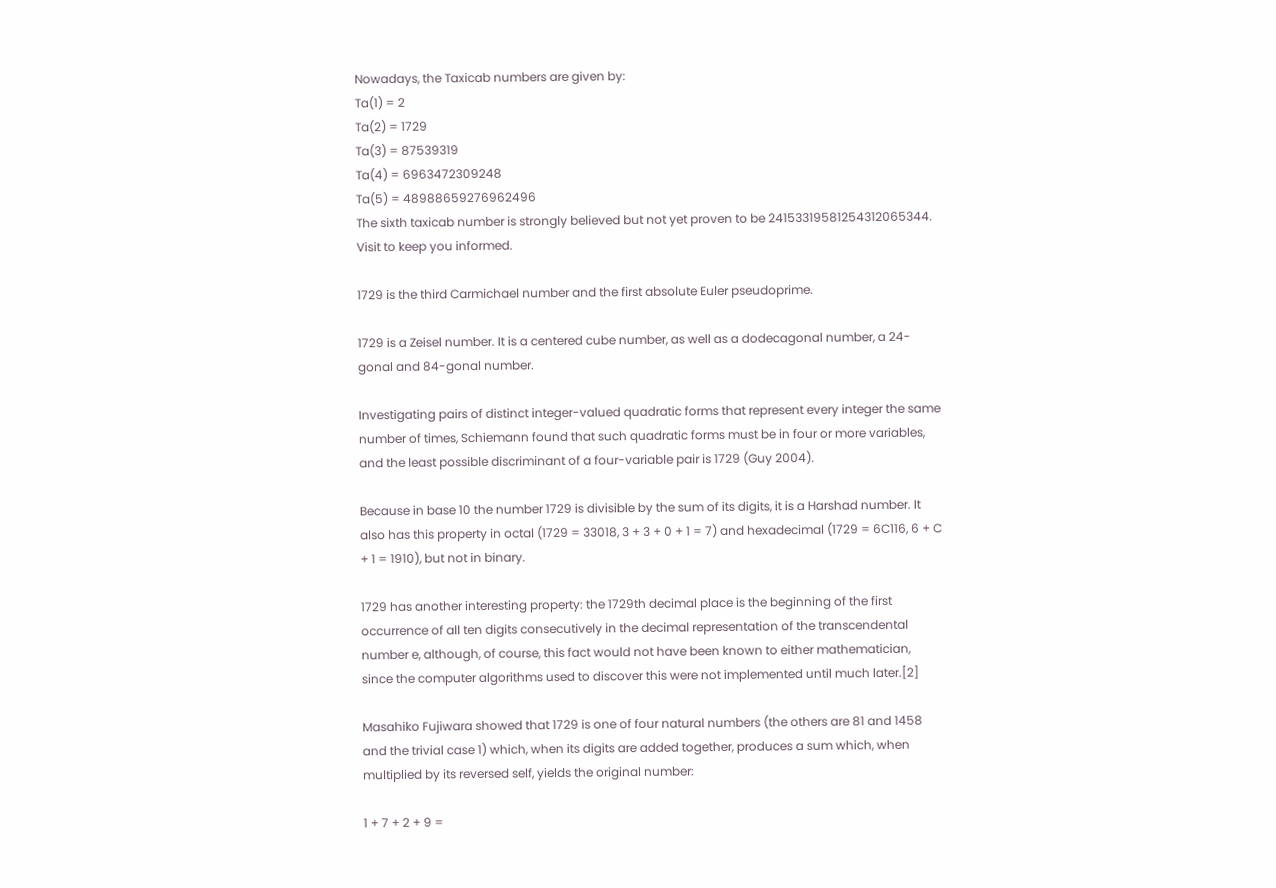Nowadays, the Taxicab numbers are given by:
Ta(1) = 2
Ta(2) = 1729
Ta(3) = 87539319
Ta(4) = 6963472309248
Ta(5) = 48988659276962496
The sixth taxicab number is strongly believed but not yet proven to be 24153319581254312065344.
Visit to keep you informed.

1729 is the third Carmichael number and the first absolute Euler pseudoprime.

1729 is a Zeisel number. It is a centered cube number, as well as a dodecagonal number, a 24-gonal and 84-gonal number.

Investigating pairs of distinct integer-valued quadratic forms that represent every integer the same number of times, Schiemann found that such quadratic forms must be in four or more variables, and the least possible discriminant of a four-variable pair is 1729 (Guy 2004).

Because in base 10 the number 1729 is divisible by the sum of its digits, it is a Harshad number. It also has this property in octal (1729 = 33018, 3 + 3 + 0 + 1 = 7) and hexadecimal (1729 = 6C116, 6 + C + 1 = 1910), but not in binary.

1729 has another interesting property: the 1729th decimal place is the beginning of the first occurrence of all ten digits consecutively in the decimal representation of the transcendental number e, although, of course, this fact would not have been known to either mathematician, since the computer algorithms used to discover this were not implemented until much later.[2]

Masahiko Fujiwara showed that 1729 is one of four natural numbers (the others are 81 and 1458 and the trivial case 1) which, when its digits are added together, produces a sum which, when multiplied by its reversed self, yields the original number:

1 + 7 + 2 + 9 =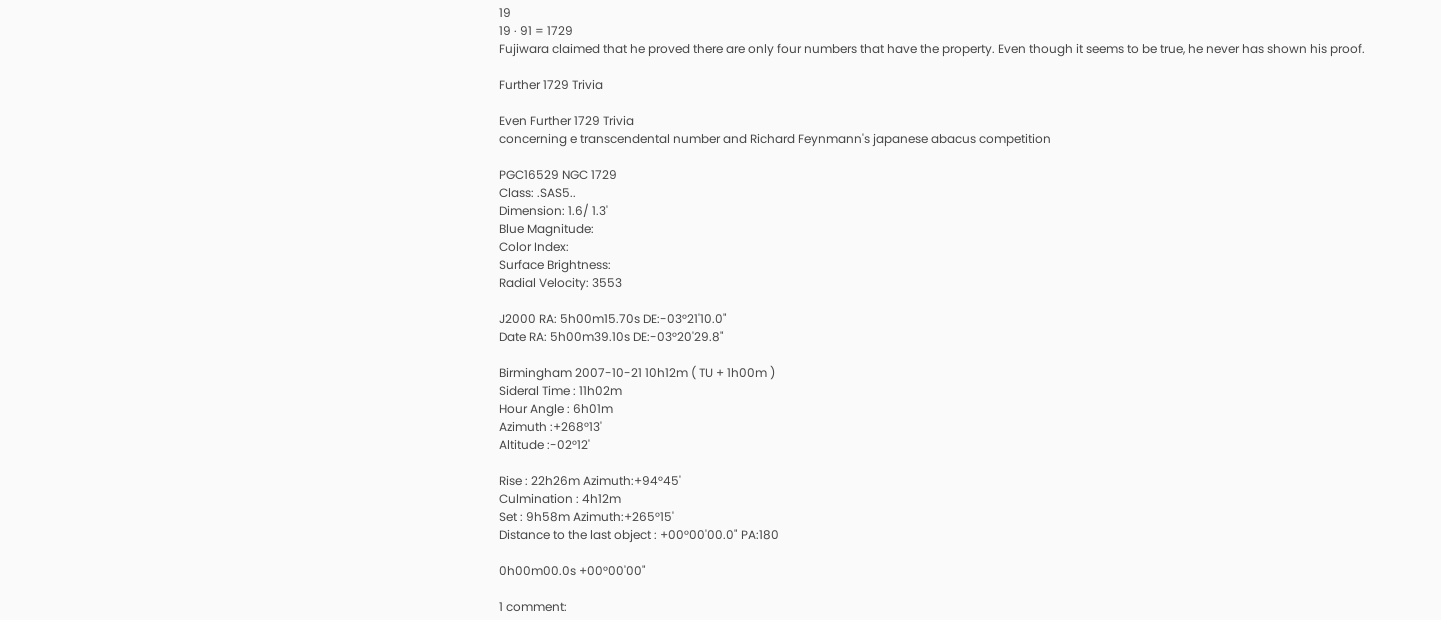19
19 · 91 = 1729
Fujiwara claimed that he proved there are only four numbers that have the property. Even though it seems to be true, he never has shown his proof.

Further 1729 Trivia

Even Further 1729 Trivia
concerning e transcendental number and Richard Feynmann's japanese abacus competition

PGC16529 NGC 1729
Class: .SAS5..
Dimension: 1.6/ 1.3'
Blue Magnitude:
Color Index:
Surface Brightness:
Radial Velocity: 3553

J2000 RA: 5h00m15.70s DE:-03°21'10.0"
Date RA: 5h00m39.10s DE:-03°20'29.8"

Birmingham 2007-10-21 10h12m ( TU + 1h00m )
Sideral Time : 11h02m
Hour Angle : 6h01m
Azimuth :+268°13'
Altitude :-02°12'

Rise : 22h26m Azimuth:+94°45'
Culmination : 4h12m
Set : 9h58m Azimuth:+265°15'
Distance to the last object : +00°00'00.0" PA:180

0h00m00.0s +00°00'00"

1 comment: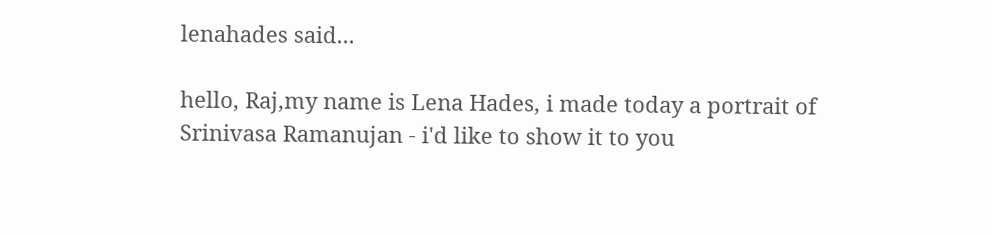lenahades said...

hello, Raj,my name is Lena Hades, i made today a portrait of Srinivasa Ramanujan - i'd like to show it to you